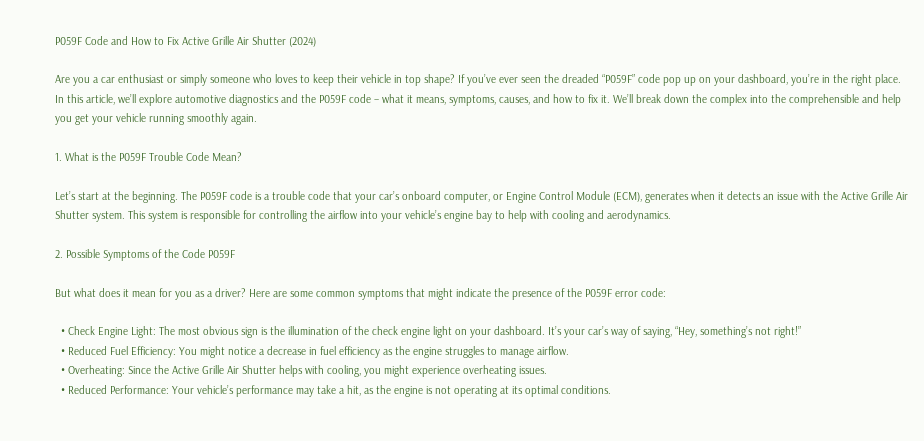P059F Code and How to Fix Active Grille Air Shutter (2024)

Are you a car enthusiast or simply someone who loves to keep their vehicle in top shape? If you’ve ever seen the dreaded “P059F” code pop up on your dashboard, you’re in the right place. In this article, we’ll explore automotive diagnostics and the P059F code – what it means, symptoms, causes, and how to fix it. We’ll break down the complex into the comprehensible and help you get your vehicle running smoothly again.

1. What is the P059F Trouble Code Mean?

Let’s start at the beginning. The P059F code is a trouble code that your car’s onboard computer, or Engine Control Module (ECM), generates when it detects an issue with the Active Grille Air Shutter system. This system is responsible for controlling the airflow into your vehicle’s engine bay to help with cooling and aerodynamics.

2. Possible Symptoms of the Code P059F

But what does it mean for you as a driver? Here are some common symptoms that might indicate the presence of the P059F error code:

  • Check Engine Light: The most obvious sign is the illumination of the check engine light on your dashboard. It’s your car’s way of saying, “Hey, something’s not right!”
  • Reduced Fuel Efficiency: You might notice a decrease in fuel efficiency as the engine struggles to manage airflow.
  • Overheating: Since the Active Grille Air Shutter helps with cooling, you might experience overheating issues.
  • Reduced Performance: Your vehicle’s performance may take a hit, as the engine is not operating at its optimal conditions.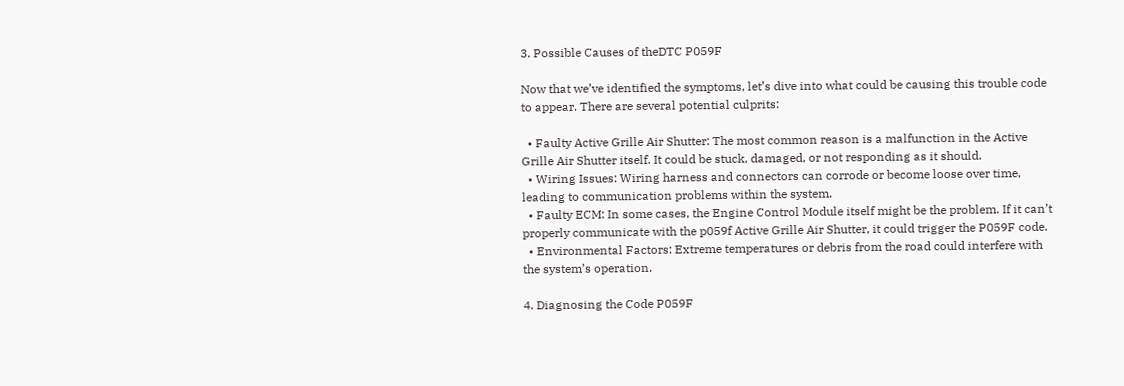3. Possible Causes of theDTC P059F

Now that we’ve identified the symptoms, let’s dive into what could be causing this trouble code to appear. There are several potential culprits:

  • Faulty Active Grille Air Shutter: The most common reason is a malfunction in the Active Grille Air Shutter itself. It could be stuck, damaged, or not responding as it should.
  • Wiring Issues: Wiring harness and connectors can corrode or become loose over time, leading to communication problems within the system.
  • Faulty ECM: In some cases, the Engine Control Module itself might be the problem. If it can’t properly communicate with the p059f Active Grille Air Shutter, it could trigger the P059F code.
  • Environmental Factors: Extreme temperatures or debris from the road could interfere with the system’s operation.

4. Diagnosing the Code P059F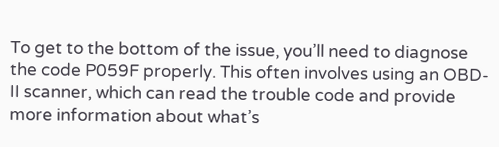To get to the bottom of the issue, you’ll need to diagnose the code P059F properly. This often involves using an OBD-II scanner, which can read the trouble code and provide more information about what’s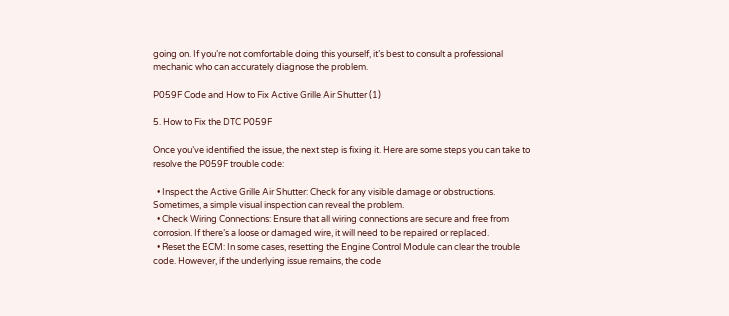going on. If you’re not comfortable doing this yourself, it’s best to consult a professional mechanic who can accurately diagnose the problem.

P059F Code and How to Fix Active Grille Air Shutter (1)

5. How to Fix the DTC P059F

Once you’ve identified the issue, the next step is fixing it. Here are some steps you can take to resolve the P059F trouble code:

  • Inspect the Active Grille Air Shutter: Check for any visible damage or obstructions. Sometimes, a simple visual inspection can reveal the problem.
  • Check Wiring Connections: Ensure that all wiring connections are secure and free from corrosion. If there’s a loose or damaged wire, it will need to be repaired or replaced.
  • Reset the ECM: In some cases, resetting the Engine Control Module can clear the trouble code. However, if the underlying issue remains, the code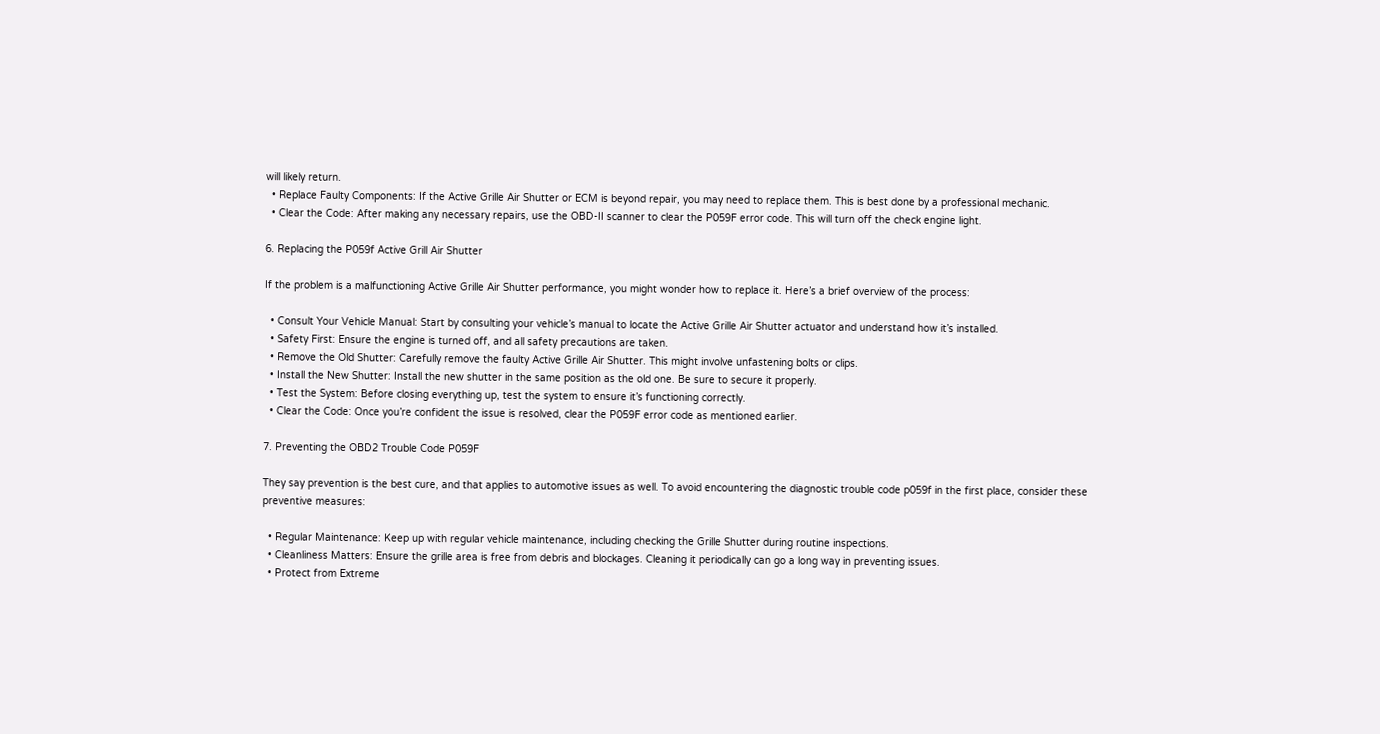will likely return.
  • Replace Faulty Components: If the Active Grille Air Shutter or ECM is beyond repair, you may need to replace them. This is best done by a professional mechanic.
  • Clear the Code: After making any necessary repairs, use the OBD-II scanner to clear the P059F error code. This will turn off the check engine light.

6. Replacing the P059f Active Grill Air Shutter

If the problem is a malfunctioning Active Grille Air Shutter performance, you might wonder how to replace it. Here’s a brief overview of the process:

  • Consult Your Vehicle Manual: Start by consulting your vehicle’s manual to locate the Active Grille Air Shutter actuator and understand how it’s installed.
  • Safety First: Ensure the engine is turned off, and all safety precautions are taken.
  • Remove the Old Shutter: Carefully remove the faulty Active Grille Air Shutter. This might involve unfastening bolts or clips.
  • Install the New Shutter: Install the new shutter in the same position as the old one. Be sure to secure it properly.
  • Test the System: Before closing everything up, test the system to ensure it’s functioning correctly.
  • Clear the Code: Once you’re confident the issue is resolved, clear the P059F error code as mentioned earlier.

7. Preventing the OBD2 Trouble Code P059F

They say prevention is the best cure, and that applies to automotive issues as well. To avoid encountering the diagnostic trouble code p059f in the first place, consider these preventive measures:

  • Regular Maintenance: Keep up with regular vehicle maintenance, including checking the Grille Shutter during routine inspections.
  • Cleanliness Matters: Ensure the grille area is free from debris and blockages. Cleaning it periodically can go a long way in preventing issues.
  • Protect from Extreme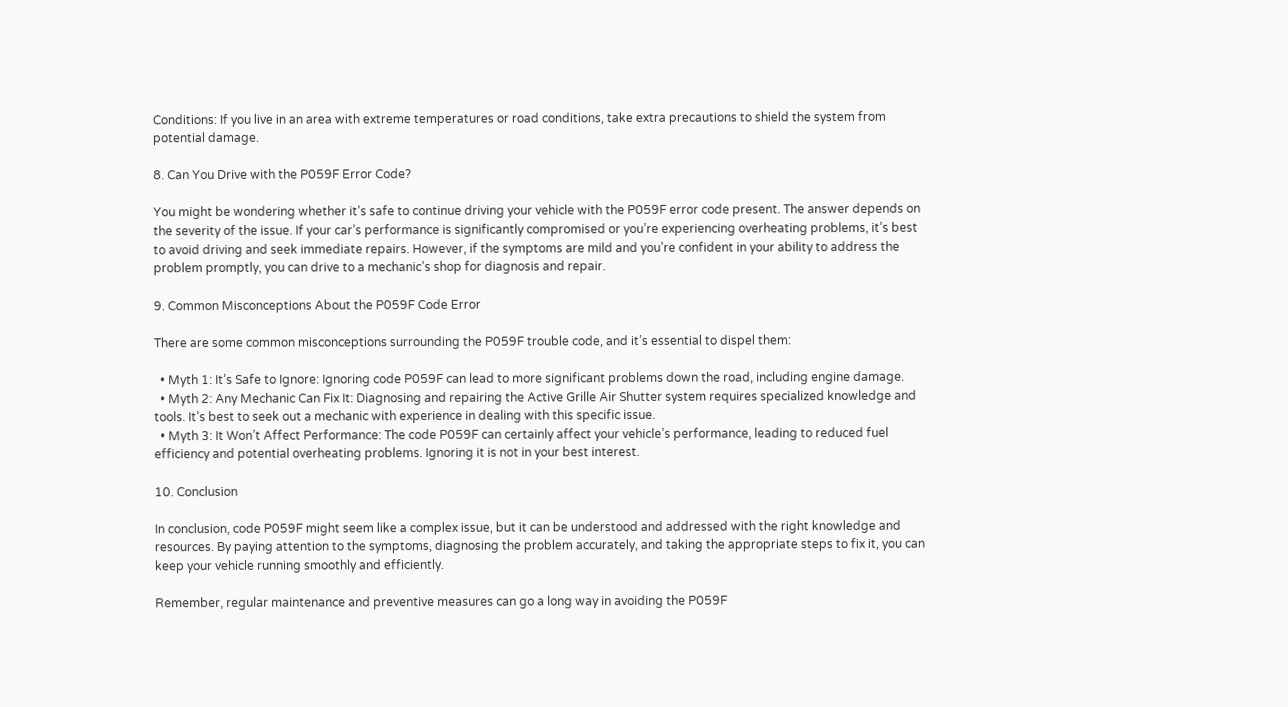Conditions: If you live in an area with extreme temperatures or road conditions, take extra precautions to shield the system from potential damage.

8. Can You Drive with the P059F Error Code?

You might be wondering whether it’s safe to continue driving your vehicle with the P059F error code present. The answer depends on the severity of the issue. If your car’s performance is significantly compromised or you’re experiencing overheating problems, it’s best to avoid driving and seek immediate repairs. However, if the symptoms are mild and you’re confident in your ability to address the problem promptly, you can drive to a mechanic’s shop for diagnosis and repair.

9. Common Misconceptions About the P059F Code Error

There are some common misconceptions surrounding the P059F trouble code, and it’s essential to dispel them:

  • Myth 1: It’s Safe to Ignore: Ignoring code P059F can lead to more significant problems down the road, including engine damage.
  • Myth 2: Any Mechanic Can Fix It: Diagnosing and repairing the Active Grille Air Shutter system requires specialized knowledge and tools. It’s best to seek out a mechanic with experience in dealing with this specific issue.
  • Myth 3: It Won’t Affect Performance: The code P059F can certainly affect your vehicle’s performance, leading to reduced fuel efficiency and potential overheating problems. Ignoring it is not in your best interest.

10. Conclusion

In conclusion, code P059F might seem like a complex issue, but it can be understood and addressed with the right knowledge and resources. By paying attention to the symptoms, diagnosing the problem accurately, and taking the appropriate steps to fix it, you can keep your vehicle running smoothly and efficiently.

Remember, regular maintenance and preventive measures can go a long way in avoiding the P059F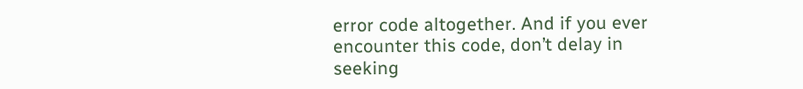error code altogether. And if you ever encounter this code, don’t delay in seeking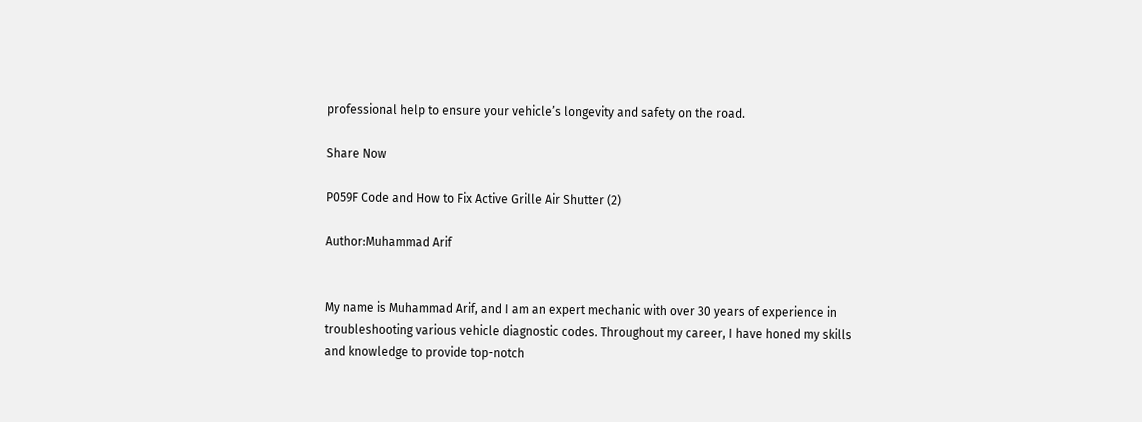professional help to ensure your vehicle’s longevity and safety on the road.

Share Now

P059F Code and How to Fix Active Grille Air Shutter (2)

Author:Muhammad Arif


My name is Muhammad Arif, and I am an expert mechanic with over 30 years of experience in troubleshooting various vehicle diagnostic codes. Throughout my career, I have honed my skills and knowledge to provide top-notch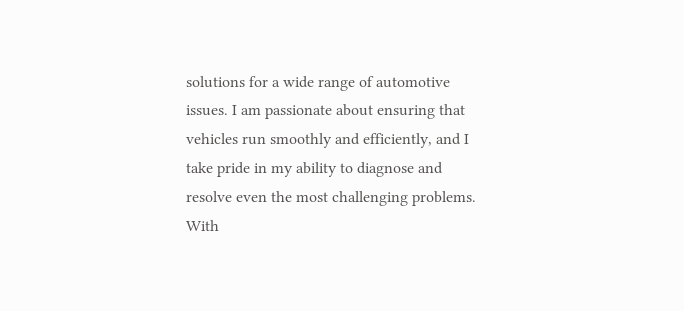solutions for a wide range of automotive issues. I am passionate about ensuring that vehicles run smoothly and efficiently, and I take pride in my ability to diagnose and resolve even the most challenging problems. With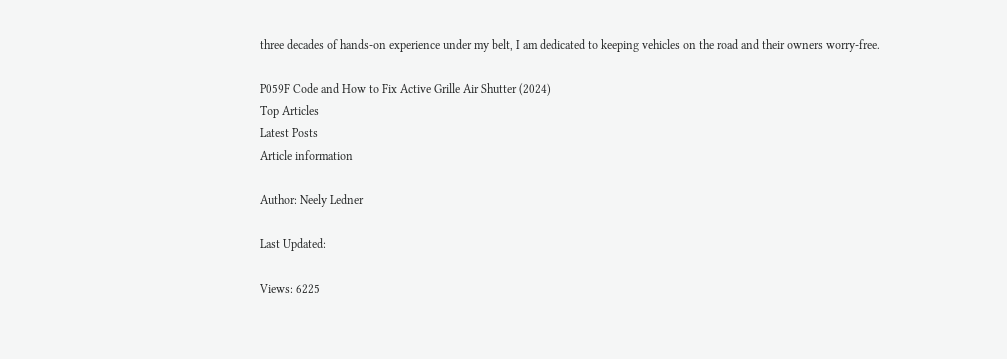three decades of hands-on experience under my belt, I am dedicated to keeping vehicles on the road and their owners worry-free.

P059F Code and How to Fix Active Grille Air Shutter (2024)
Top Articles
Latest Posts
Article information

Author: Neely Ledner

Last Updated:

Views: 6225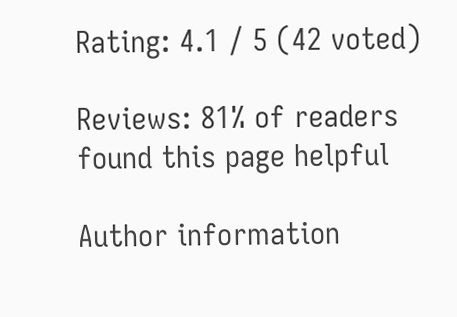Rating: 4.1 / 5 (42 voted)

Reviews: 81% of readers found this page helpful

Author information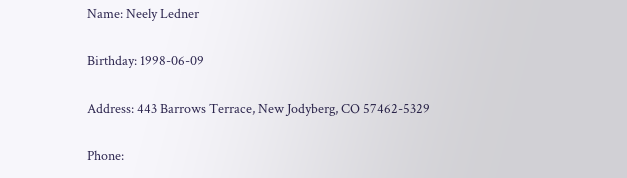Name: Neely Ledner

Birthday: 1998-06-09

Address: 443 Barrows Terrace, New Jodyberg, CO 57462-5329

Phone: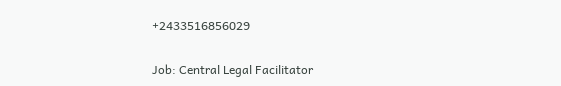+2433516856029

Job: Central Legal Facilitator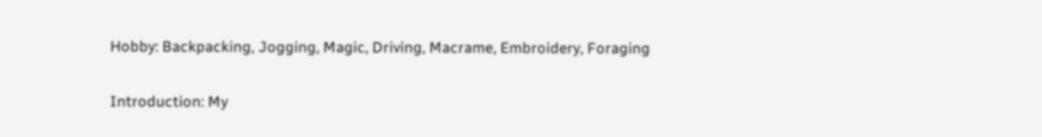Hobby: Backpacking, Jogging, Magic, Driving, Macrame, Embroidery, Foraging

Introduction: My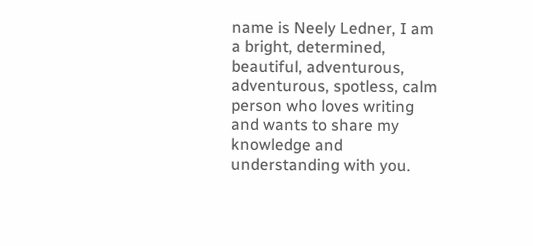name is Neely Ledner, I am a bright, determined, beautiful, adventurous, adventurous, spotless, calm person who loves writing and wants to share my knowledge and understanding with you.